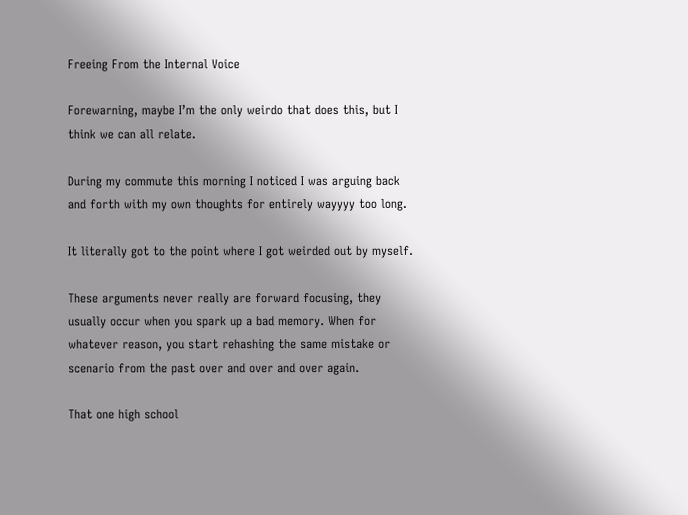Freeing From the Internal Voice

Forewarning, maybe I’m the only weirdo that does this, but I think we can all relate.

During my commute this morning I noticed I was arguing back and forth with my own thoughts for entirely wayyyy too long.

It literally got to the point where I got weirded out by myself.

These arguments never really are forward focusing, they usually occur when you spark up a bad memory. When for whatever reason, you start rehashing the same mistake or scenario from the past over and over and over again.

That one high school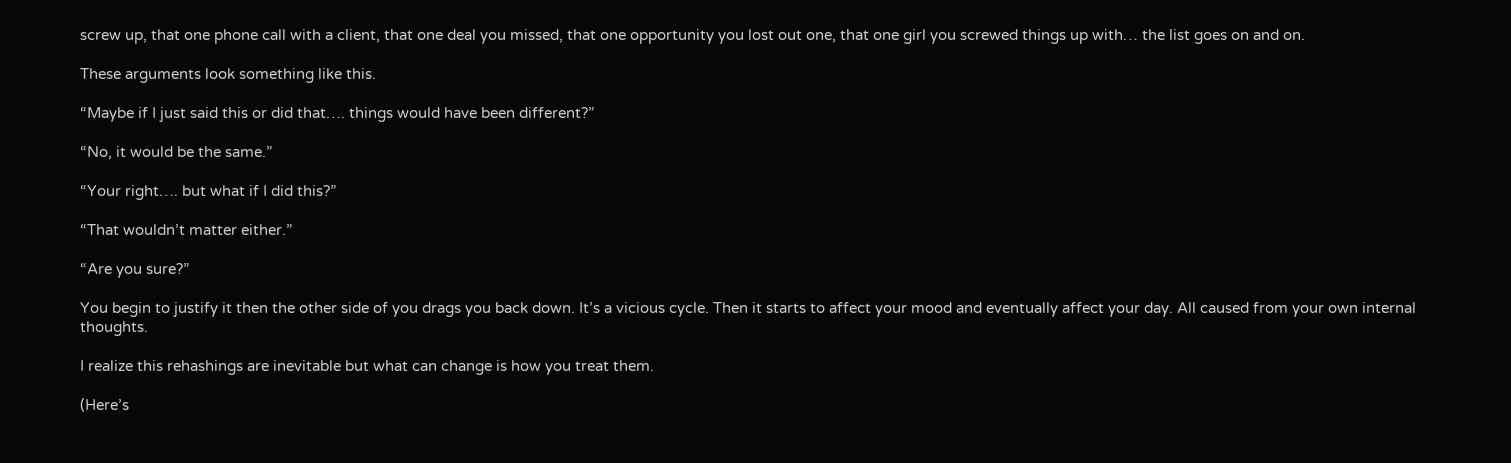screw up, that one phone call with a client, that one deal you missed, that one opportunity you lost out one, that one girl you screwed things up with… the list goes on and on.

These arguments look something like this.

“Maybe if I just said this or did that…. things would have been different?”

“No, it would be the same.”

“Your right…. but what if I did this?”

“That wouldn’t matter either.”

“Are you sure?”

You begin to justify it then the other side of you drags you back down. It’s a vicious cycle. Then it starts to affect your mood and eventually affect your day. All caused from your own internal thoughts.

I realize this rehashings are inevitable but what can change is how you treat them.

(Here’s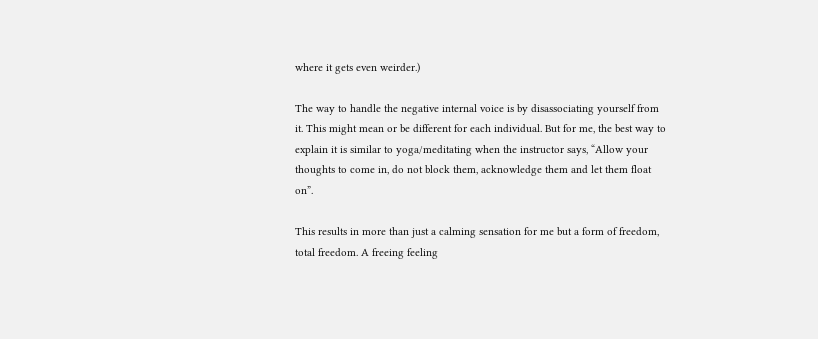where it gets even weirder.)

The way to handle the negative internal voice is by disassociating yourself from it. This might mean or be different for each individual. But for me, the best way to explain it is similar to yoga/meditating when the instructor says, “Allow your thoughts to come in, do not block them, acknowledge them and let them float on”.

This results in more than just a calming sensation for me but a form of freedom, total freedom. A freeing feeling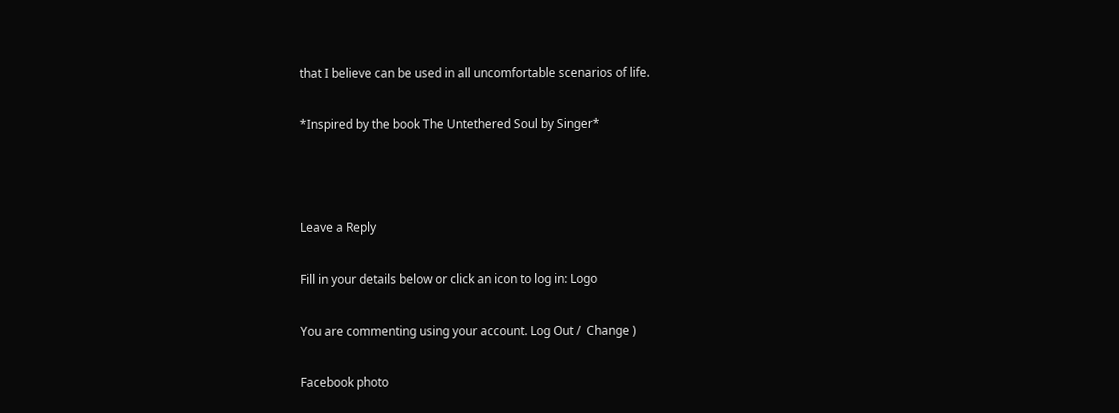that I believe can be used in all uncomfortable scenarios of life.

*Inspired by the book The Untethered Soul by Singer*



Leave a Reply

Fill in your details below or click an icon to log in: Logo

You are commenting using your account. Log Out /  Change )

Facebook photo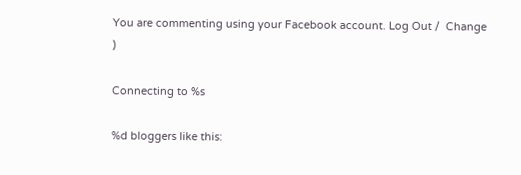You are commenting using your Facebook account. Log Out /  Change )

Connecting to %s

%d bloggers like this: